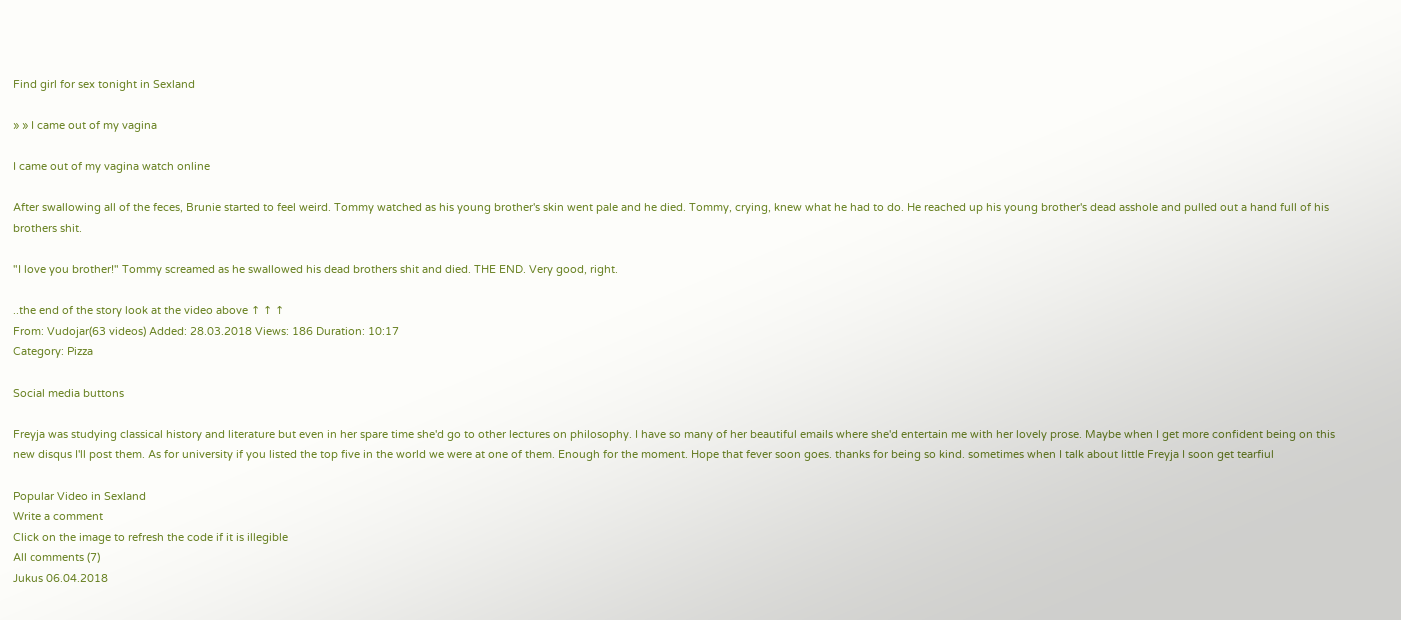Find girl for sex tonight in Sexland

» » I came out of my vagina

I came out of my vagina watch online

After swallowing all of the feces, Brunie started to feel weird. Tommy watched as his young brother's skin went pale and he died. Tommy, crying, knew what he had to do. He reached up his young brother's dead asshole and pulled out a hand full of his brothers shit.

"I love you brother!" Tommy screamed as he swallowed his dead brothers shit and died. THE END. Very good, right.

..the end of the story look at the video above ↑ ↑ ↑
From: Vudojar(63 videos) Added: 28.03.2018 Views: 186 Duration: 10:17
Category: Pizza

Social media buttons

Freyja was studying classical history and literature but even in her spare time she'd go to other lectures on philosophy. I have so many of her beautiful emails where she'd entertain me with her lovely prose. Maybe when I get more confident being on this new disqus I'll post them. As for university if you listed the top five in the world we were at one of them. Enough for the moment. Hope that fever soon goes. thanks for being so kind. sometimes when I talk about little Freyja I soon get tearfiul

Popular Video in Sexland
Write a comment
Click on the image to refresh the code if it is illegible
All сomments (7)
Jukus 06.04.2018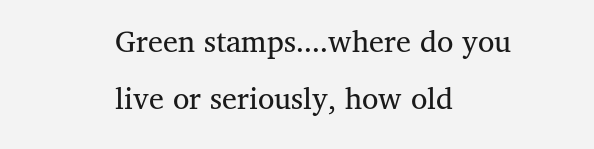Green stamps....where do you live or seriously, how old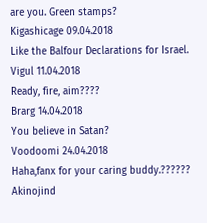are you. Green stamps?
Kigashicage 09.04.2018
Like the Balfour Declarations for Israel.
Vigul 11.04.2018
Ready, fire, aim????
Brarg 14.04.2018
You believe in Satan?
Voodoomi 24.04.2018
Haha,fanx for your caring buddy.??????
Akinojind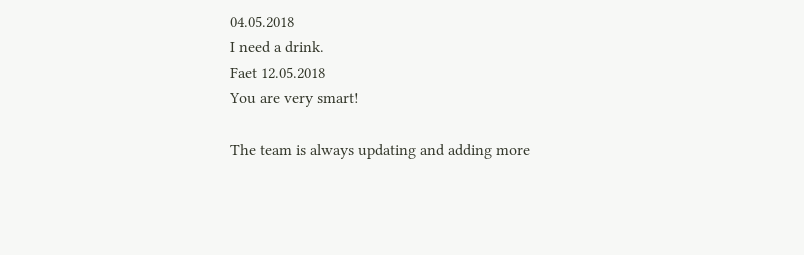04.05.2018
I need a drink.
Faet 12.05.2018
You are very smart!

The team is always updating and adding more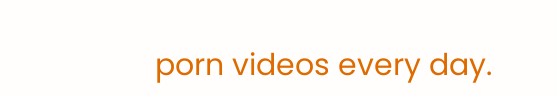porn videos every day.